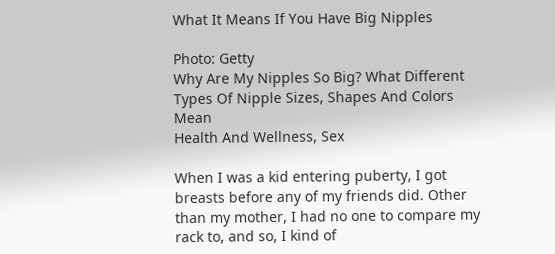What It Means If You Have Big Nipples

Photo: Getty
Why Are My Nipples So Big? What Different Types Of Nipple Sizes, Shapes And Colors Mean
Health And Wellness, Sex

When I was a kid entering puberty, I got breasts before any of my friends did. Other than my mother, I had no one to compare my rack to, and so, I kind of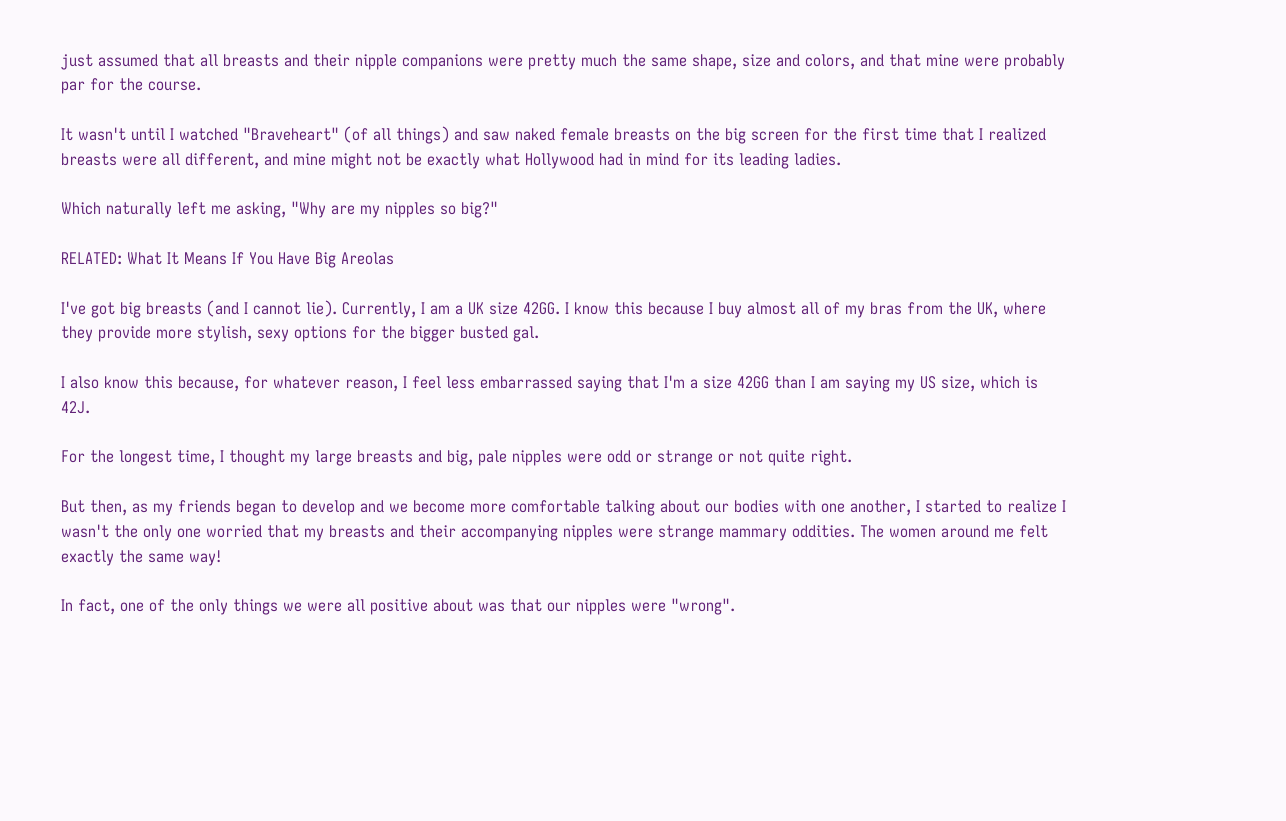just assumed that all breasts and their nipple companions were pretty much the same shape, size and colors, and that mine were probably par for the course.

It wasn't until I watched "Braveheart" (of all things) and saw naked female breasts on the big screen for the first time that I realized breasts were all different, and mine might not be exactly what Hollywood had in mind for its leading ladies.

Which naturally left me asking, "Why are my nipples so big?"

RELATED: What It Means If You Have Big Areolas

I've got big breasts (and I cannot lie). Currently, I am a UK size 42GG. I know this because I buy almost all of my bras from the UK, where they provide more stylish, sexy options for the bigger busted gal.

I also know this because, for whatever reason, I feel less embarrassed saying that I'm a size 42GG than I am saying my US size, which is 42J.

For the longest time, I thought my large breasts and big, pale nipples were odd or strange or not quite right.

But then, as my friends began to develop and we become more comfortable talking about our bodies with one another, I started to realize I wasn't the only one worried that my breasts and their accompanying nipples were strange mammary oddities. The women around me felt exactly the same way!

In fact, one of the only things we were all positive about was that our nipples were "wrong".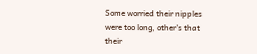Some worried their nipples were too long, other's that their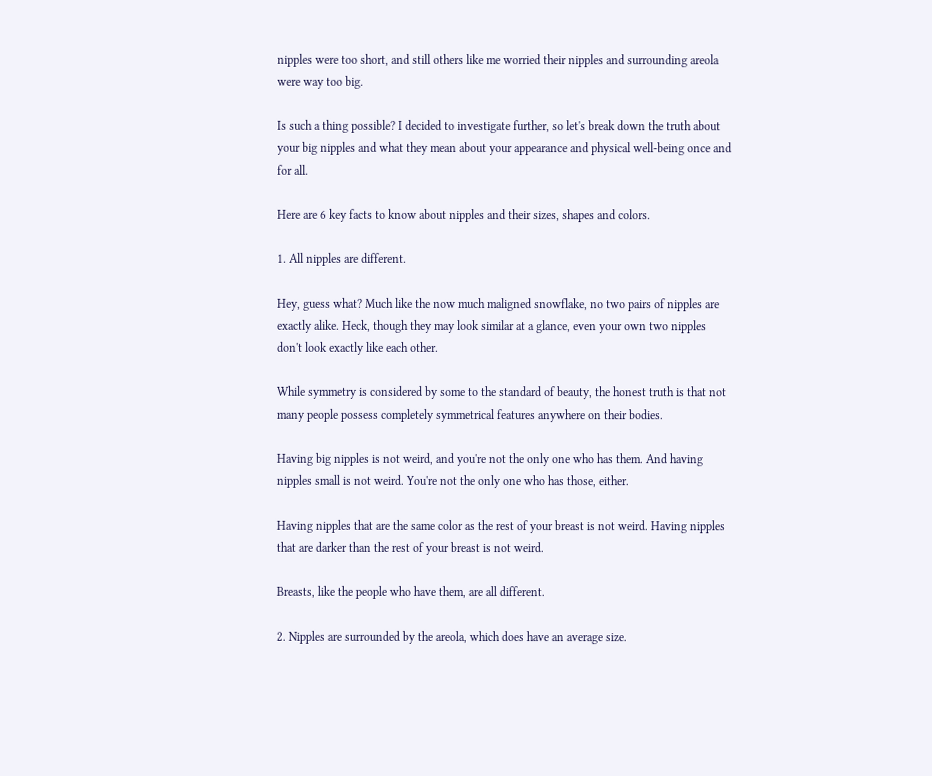nipples were too short, and still others like me worried their nipples and surrounding areola were way too big.

Is such a thing possible? I decided to investigate further, so let's break down the truth about your big nipples and what they mean about your appearance and physical well-being once and for all.

Here are 6 key facts to know about nipples and their sizes, shapes and colors.

1. All nipples are different.

Hey, guess what? Much like the now much maligned snowflake, no two pairs of nipples are exactly alike. Heck, though they may look similar at a glance, even your own two nipples don't look exactly like each other.

While symmetry is considered by some to the standard of beauty, the honest truth is that not many people possess completely symmetrical features anywhere on their bodies.

Having big nipples is not weird, and you're not the only one who has them. And having nipples small is not weird. You're not the only one who has those, either.

Having nipples that are the same color as the rest of your breast is not weird. Having nipples that are darker than the rest of your breast is not weird.

Breasts, like the people who have them, are all different.

2. Nipples are surrounded by the areola, which does have an average size.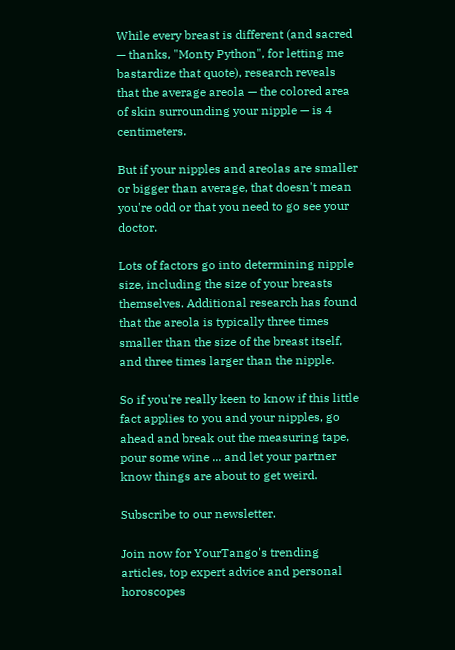While every breast is different (and sacred — thanks, "Monty Python", for letting me bastardize that quote), research reveals that the average areola — the colored area of skin surrounding your nipple — is 4 centimeters.

But if your nipples and areolas are smaller or bigger than average, that doesn't mean you're odd or that you need to go see your doctor.

Lots of factors go into determining nipple size, including the size of your breasts themselves. Additional research has found that the areola is typically three times smaller than the size of the breast itself, and three times larger than the nipple.

So if you're really keen to know if this little fact applies to you and your nipples, go ahead and break out the measuring tape, pour some wine ... and let your partner know things are about to get weird.

Subscribe to our newsletter.

Join now for YourTango's trending articles, top expert advice and personal horoscopes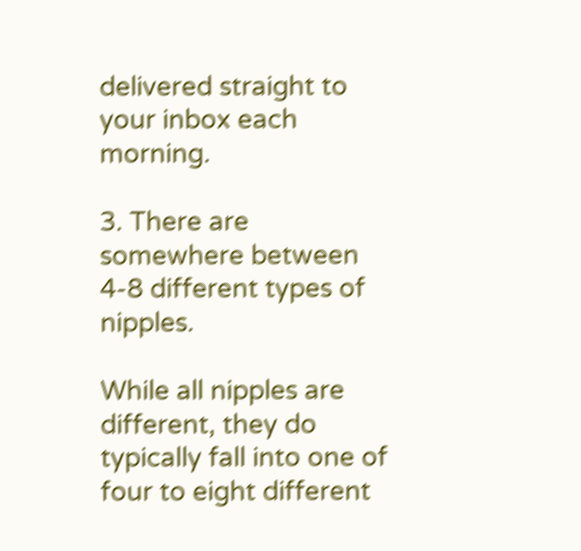delivered straight to your inbox each morning.

3. There are somewhere between 4-8 different types of nipples.

While all nipples are different, they do typically fall into one of four to eight different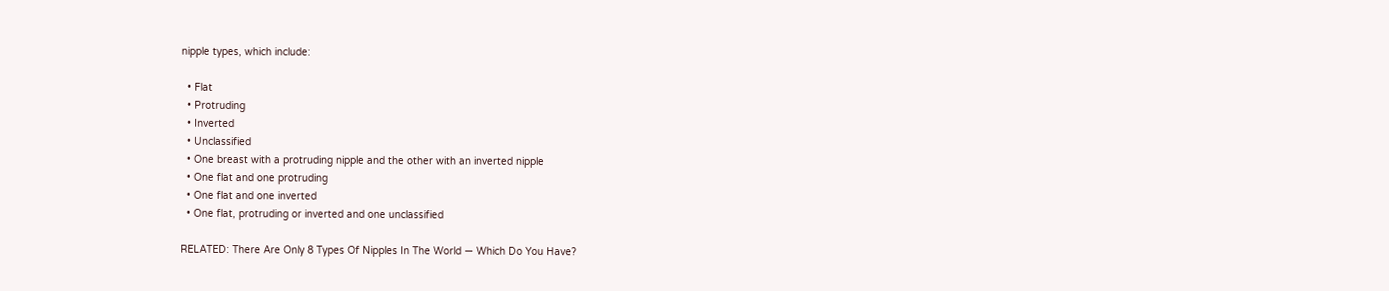nipple types, which include:

  • Flat
  • Protruding
  • Inverted
  • Unclassified
  • One breast with a protruding nipple and the other with an inverted nipple
  • One flat and one protruding
  • One flat and one inverted
  • One flat, protruding or inverted and one unclassified

RELATED: There Are Only 8 Types Of Nipples In The World — Which Do You Have?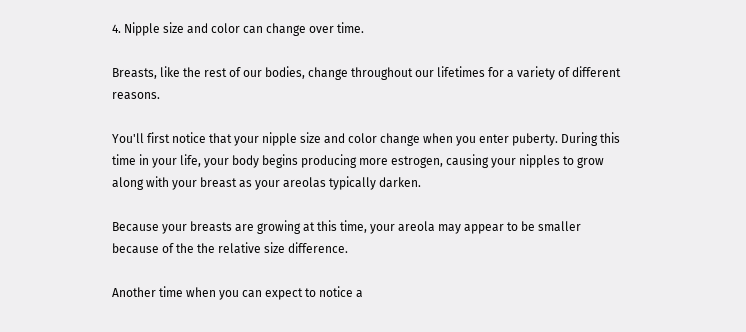4. Nipple size and color can change over time.

Breasts, like the rest of our bodies, change throughout our lifetimes for a variety of different reasons.

You'll first notice that your nipple size and color change when you enter puberty. During this time in your life, your body begins producing more estrogen, causing your nipples to grow along with your breast as your areolas typically darken.

Because your breasts are growing at this time, your areola may appear to be smaller because of the the relative size difference.

Another time when you can expect to notice a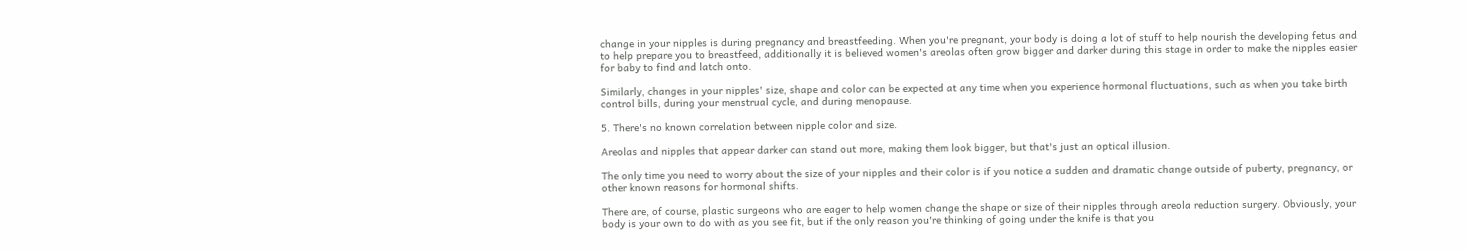change in your nipples is during pregnancy and breastfeeding. When you're pregnant, your body is doing a lot of stuff to help nourish the developing fetus and to help prepare you to breastfeed, additionally it is believed women's areolas often grow bigger and darker during this stage in order to make the nipples easier for baby to find and latch onto.

Similarly, changes in your nipples' size, shape and color can be expected at any time when you experience hormonal fluctuations, such as when you take birth control bills, during your menstrual cycle, and during menopause.

5. There's no known correlation between nipple color and size.

Areolas and nipples that appear darker can stand out more, making them look bigger, but that's just an optical illusion.

The only time you need to worry about the size of your nipples and their color is if you notice a sudden and dramatic change outside of puberty, pregnancy, or other known reasons for hormonal shifts.

There are, of course, plastic surgeons who are eager to help women change the shape or size of their nipples through areola reduction surgery. Obviously, your body is your own to do with as you see fit, but if the only reason you're thinking of going under the knife is that you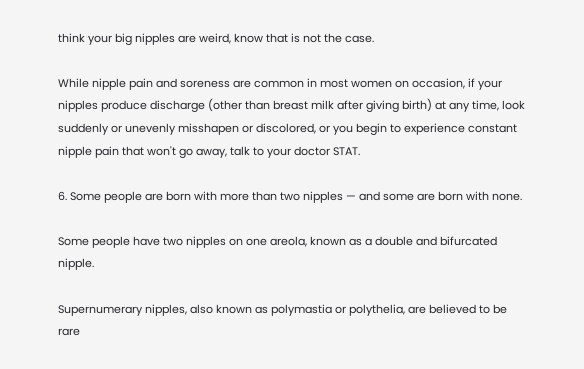think your big nipples are weird, know that is not the case.

While nipple pain and soreness are common in most women on occasion, if your nipples produce discharge (other than breast milk after giving birth) at any time, look suddenly or unevenly misshapen or discolored, or you begin to experience constant nipple pain that won't go away, talk to your doctor STAT.

6. Some people are born with more than two nipples — and some are born with none.

Some people have two nipples on one areola, known as a double and bifurcated nipple.

Supernumerary nipples, also known as polymastia or polythelia, are believed to be rare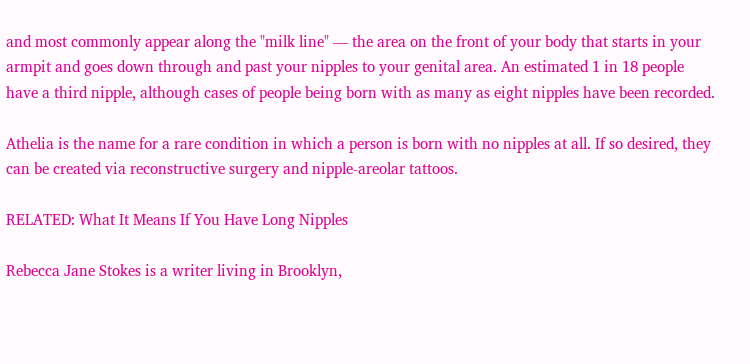and most commonly appear along the "milk line" — the area on the front of your body that starts in your armpit and goes down through and past your nipples to your genital area. An estimated 1 in 18 people have a third nipple, although cases of people being born with as many as eight nipples have been recorded.

Athelia is the name for a rare condition in which a person is born with no nipples at all. If so desired, they can be created via reconstructive surgery and nipple-areolar tattoos.

RELATED: What It Means If You Have Long Nipples

Rebecca Jane Stokes is a writer living in Brooklyn,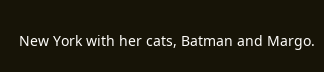New York with her cats, Batman and Margo.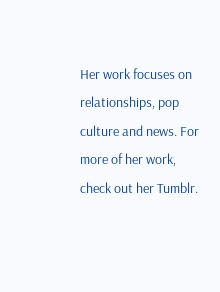Her work focuses on relationships, pop culture and news. For more of her work, check out her Tumblr.